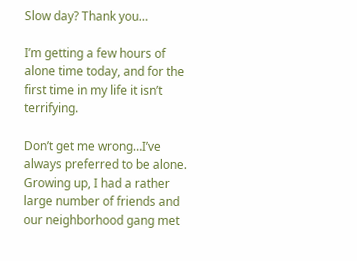Slow day? Thank you…

I’m getting a few hours of alone time today, and for the first time in my life it isn’t terrifying.

Don’t get me wrong…I’ve always preferred to be alone. Growing up, I had a rather large number of friends and our neighborhood gang met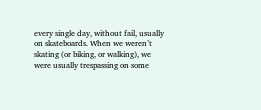every single day, without fail, usually on skateboards. When we weren’t skating (or biking, or walking), we were usually trespassing on some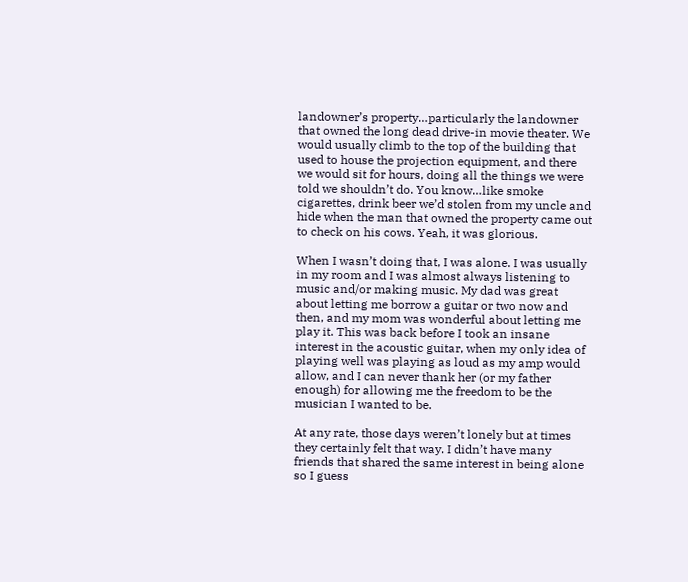landowner’s property…particularly the landowner that owned the long dead drive-in movie theater. We would usually climb to the top of the building that used to house the projection equipment, and there we would sit for hours, doing all the things we were told we shouldn’t do. You know…like smoke cigarettes, drink beer we’d stolen from my uncle and hide when the man that owned the property came out to check on his cows. Yeah, it was glorious.

When I wasn’t doing that, I was alone. I was usually in my room and I was almost always listening to music and/or making music. My dad was great about letting me borrow a guitar or two now and then, and my mom was wonderful about letting me play it. This was back before I took an insane interest in the acoustic guitar, when my only idea of playing well was playing as loud as my amp would allow, and I can never thank her (or my father enough) for allowing me the freedom to be the musician I wanted to be.

At any rate, those days weren’t lonely but at times they certainly felt that way. I didn’t have many friends that shared the same interest in being alone so I guess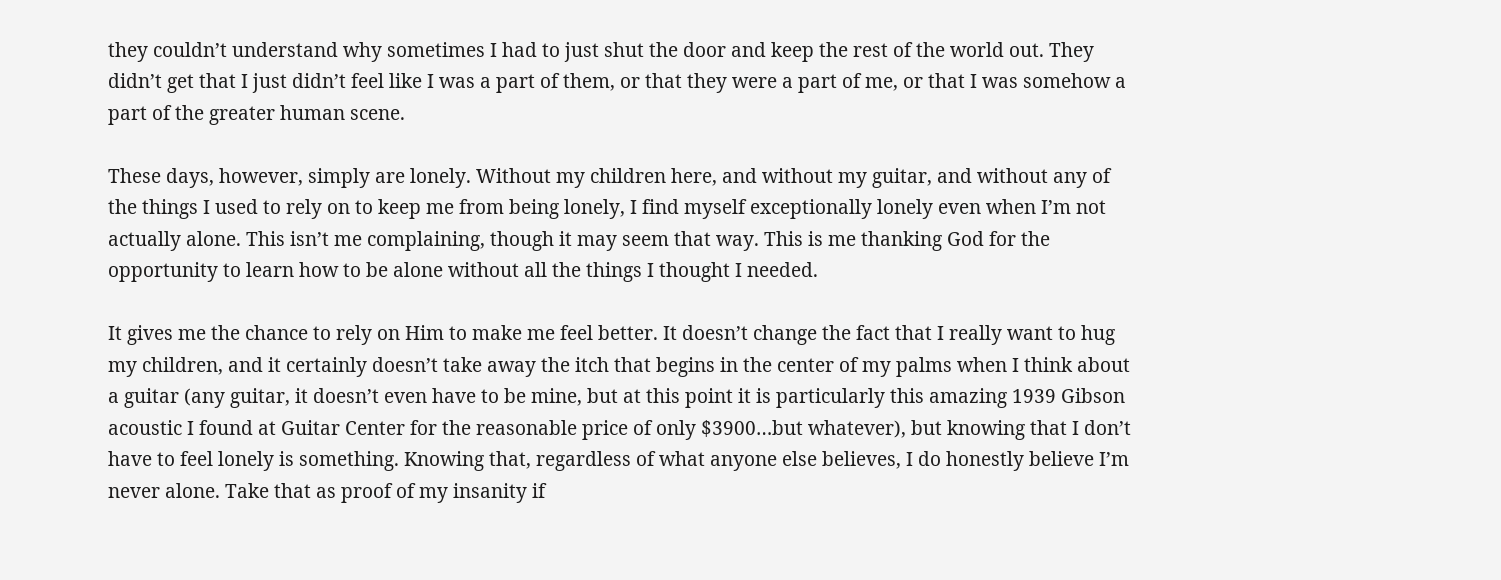they couldn’t understand why sometimes I had to just shut the door and keep the rest of the world out. They didn’t get that I just didn’t feel like I was a part of them, or that they were a part of me, or that I was somehow a part of the greater human scene.

These days, however, simply are lonely. Without my children here, and without my guitar, and without any of the things I used to rely on to keep me from being lonely, I find myself exceptionally lonely even when I’m not actually alone. This isn’t me complaining, though it may seem that way. This is me thanking God for the opportunity to learn how to be alone without all the things I thought I needed.

It gives me the chance to rely on Him to make me feel better. It doesn’t change the fact that I really want to hug my children, and it certainly doesn’t take away the itch that begins in the center of my palms when I think about a guitar (any guitar, it doesn’t even have to be mine, but at this point it is particularly this amazing 1939 Gibson acoustic I found at Guitar Center for the reasonable price of only $3900…but whatever), but knowing that I don’t have to feel lonely is something. Knowing that, regardless of what anyone else believes, I do honestly believe I’m never alone. Take that as proof of my insanity if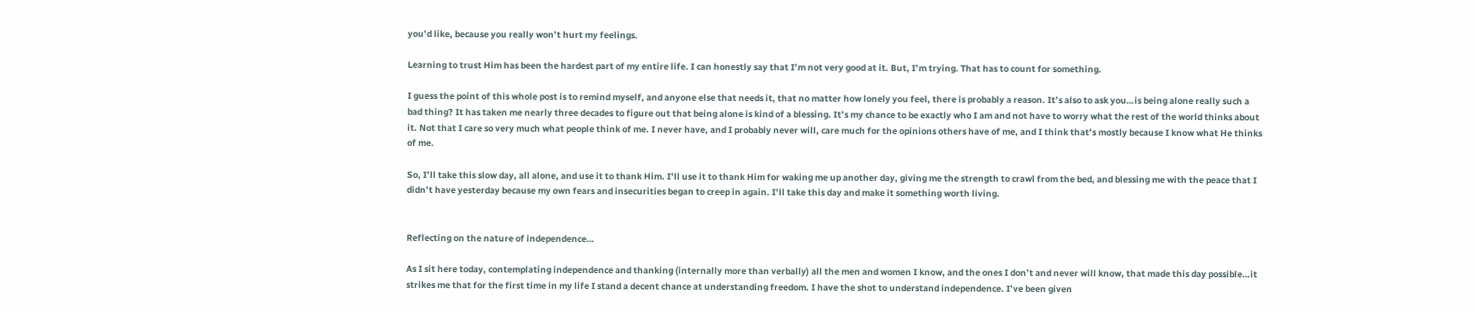you’d like, because you really won’t hurt my feelings.

Learning to trust Him has been the hardest part of my entire life. I can honestly say that I’m not very good at it. But, I’m trying. That has to count for something.

I guess the point of this whole post is to remind myself, and anyone else that needs it, that no matter how lonely you feel, there is probably a reason. It’s also to ask you…is being alone really such a bad thing? It has taken me nearly three decades to figure out that being alone is kind of a blessing. It’s my chance to be exactly who I am and not have to worry what the rest of the world thinks about it. Not that I care so very much what people think of me. I never have, and I probably never will, care much for the opinions others have of me, and I think that’s mostly because I know what He thinks of me.

So, I’ll take this slow day, all alone, and use it to thank Him. I’ll use it to thank Him for waking me up another day, giving me the strength to crawl from the bed, and blessing me with the peace that I didn’t have yesterday because my own fears and insecurities began to creep in again. I’ll take this day and make it something worth living.


Reflecting on the nature of independence…

As I sit here today, contemplating independence and thanking (internally more than verbally) all the men and women I know, and the ones I don’t and never will know, that made this day possible…it strikes me that for the first time in my life I stand a decent chance at understanding freedom. I have the shot to understand independence. I’ve been given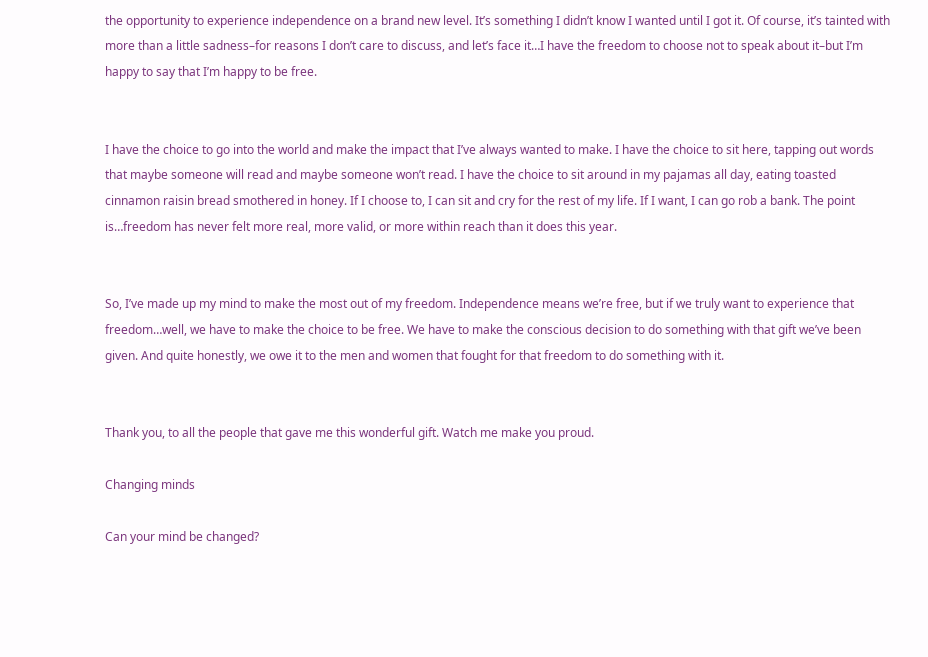the opportunity to experience independence on a brand new level. It’s something I didn’t know I wanted until I got it. Of course, it’s tainted with more than a little sadness–for reasons I don’t care to discuss, and let’s face it…I have the freedom to choose not to speak about it–but I’m happy to say that I’m happy to be free.


I have the choice to go into the world and make the impact that I’ve always wanted to make. I have the choice to sit here, tapping out words that maybe someone will read and maybe someone won’t read. I have the choice to sit around in my pajamas all day, eating toasted cinnamon raisin bread smothered in honey. If I choose to, I can sit and cry for the rest of my life. If I want, I can go rob a bank. The point is…freedom has never felt more real, more valid, or more within reach than it does this year.


So, I’ve made up my mind to make the most out of my freedom. Independence means we’re free, but if we truly want to experience that freedom…well, we have to make the choice to be free. We have to make the conscious decision to do something with that gift we’ve been given. And quite honestly, we owe it to the men and women that fought for that freedom to do something with it.


Thank you, to all the people that gave me this wonderful gift. Watch me make you proud.

Changing minds

Can your mind be changed?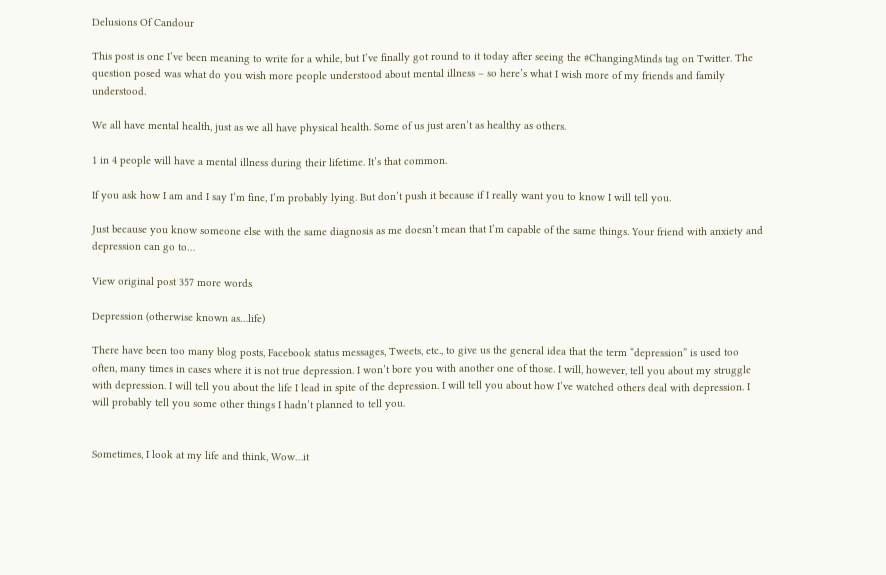Delusions Of Candour

This post is one I’ve been meaning to write for a while, but I’ve finally got round to it today after seeing the #ChangingMinds tag on Twitter. The question posed was what do you wish more people understood about mental illness – so here’s what I wish more of my friends and family understood.

We all have mental health, just as we all have physical health. Some of us just aren’t as healthy as others.

1 in 4 people will have a mental illness during their lifetime. It’s that common.

If you ask how I am and I say I’m fine, I’m probably lying. But don’t push it because if I really want you to know I will tell you.

Just because you know someone else with the same diagnosis as me doesn’t mean that I’m capable of the same things. Your friend with anxiety and depression can go to…

View original post 357 more words

Depression (otherwise known as…life)

There have been too many blog posts, Facebook status messages, Tweets, etc., to give us the general idea that the term “depression” is used too often, many times in cases where it is not true depression. I won’t bore you with another one of those. I will, however, tell you about my struggle with depression. I will tell you about the life I lead in spite of the depression. I will tell you about how I’ve watched others deal with depression. I will probably tell you some other things I hadn’t planned to tell you.


Sometimes, I look at my life and think, Wow…it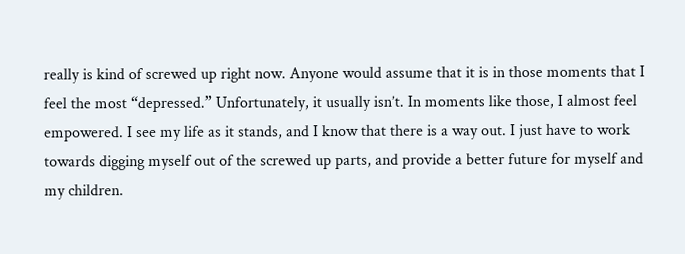really is kind of screwed up right now. Anyone would assume that it is in those moments that I feel the most “depressed.” Unfortunately, it usually isn’t. In moments like those, I almost feel empowered. I see my life as it stands, and I know that there is a way out. I just have to work towards digging myself out of the screwed up parts, and provide a better future for myself and my children.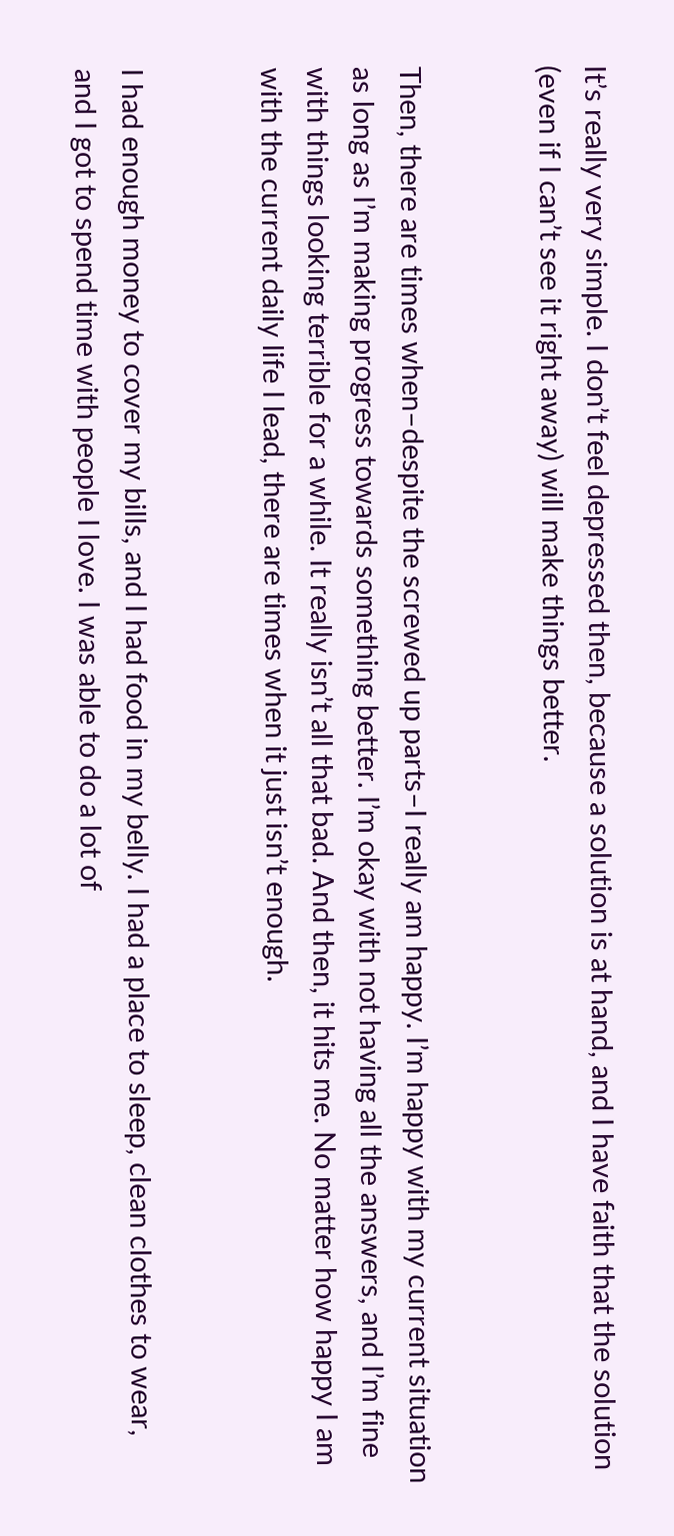It’s really very simple. I don’t feel depressed then, because a solution is at hand, and I have faith that the solution (even if I can’t see it right away) will make things better.


Then, there are times when–despite the screwed up parts–I really am happy. I’m happy with my current situation as long as I’m making progress towards something better. I’m okay with not having all the answers, and I’m fine with things looking terrible for a while. It really isn’t all that bad. And then, it hits me. No matter how happy I am with the current daily life I lead, there are times when it just isn’t enough.


I had enough money to cover my bills, and I had food in my belly. I had a place to sleep, clean clothes to wear, and I got to spend time with people I love. I was able to do a lot of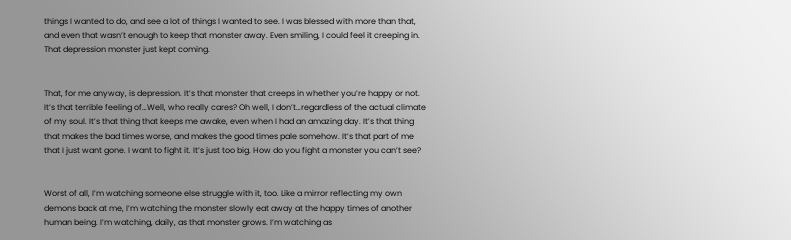things I wanted to do, and see a lot of things I wanted to see. I was blessed with more than that, and even that wasn’t enough to keep that monster away. Even smiling, I could feel it creeping in. That depression monster just kept coming.


That, for me anyway, is depression. It’s that monster that creeps in whether you’re happy or not. It’s that terrible feeling of…Well, who really cares? Oh well, I don’t…regardless of the actual climate of my soul. It’s that thing that keeps me awake, even when I had an amazing day. It’s that thing that makes the bad times worse, and makes the good times pale somehow. It’s that part of me that I just want gone. I want to fight it. It’s just too big. How do you fight a monster you can’t see?


Worst of all, I’m watching someone else struggle with it, too. Like a mirror reflecting my own demons back at me, I’m watching the monster slowly eat away at the happy times of another human being. I’m watching, daily, as that monster grows. I’m watching as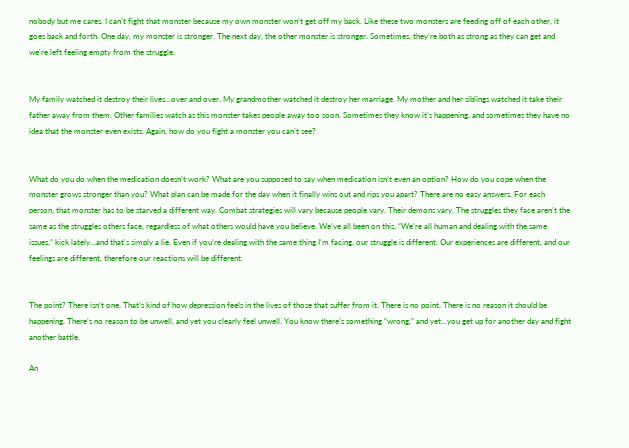nobody but me cares. I can’t fight that monster because my own monster won’t get off my back. Like these two monsters are feeding off of each other, it goes back and forth. One day, my monster is stronger. The next day, the other monster is stronger. Sometimes, they’re both as strong as they can get and we’re left feeling empty from the struggle.


My family watched it destroy their lives…over and over. My grandmother watched it destroy her marriage. My mother and her siblings watched it take their father away from them. Other families watch as this monster takes people away too soon. Sometimes they know it’s happening, and sometimes they have no idea that the monster even exists. Again, how do you fight a monster you can’t see?


What do you do when the medication doesn’t work? What are you supposed to say when medication isn’t even an option? How do you cope when the monster grows stronger than you? What plan can be made for the day when it finally wins out and rips you apart? There are no easy answers. For each person, that monster has to be starved a different way. Combat strategies will vary because people vary. Their demons vary. The struggles they face aren’t the same as the struggles others face, regardless of what others would have you believe. We’ve all been on this, “We’re all human and dealing with the same issues,” kick lately…and that’s simply a lie. Even if you’re dealing with the same thing I’m facing, our struggle is different. Our experiences are different, and our feelings are different, therefore our reactions will be different.


The point? There isn’t one. That’s kind of how depression feels in the lives of those that suffer from it. There is no point. There is no reason it should be happening. There’s no reason to be unwell, and yet you clearly feel unwell. You know there’s something “wrong,” and yet…you get up for another day and fight another battle.

An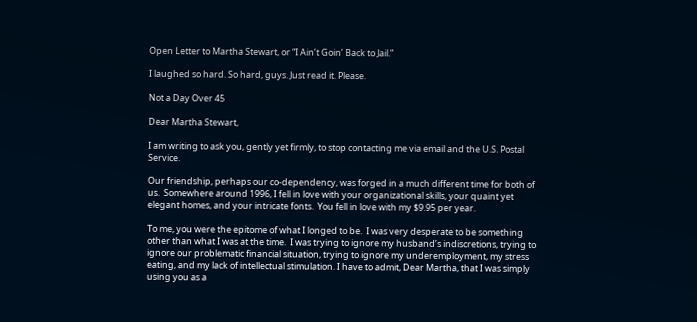Open Letter to Martha Stewart, or “I Ain’t Goin’ Back to Jail.”

I laughed so hard. So hard, guys. Just read it. Please.

Not a Day Over 45

Dear Martha Stewart,

I am writing to ask you, gently yet firmly, to stop contacting me via email and the U.S. Postal Service.

Our friendship, perhaps our co-dependency, was forged in a much different time for both of us.  Somewhere around 1996, I fell in love with your organizational skills, your quaint yet elegant homes, and your intricate fonts.  You fell in love with my $9.95 per year.

To me, you were the epitome of what I longed to be.  I was very desperate to be something other than what I was at the time.  I was trying to ignore my husband’s indiscretions, trying to ignore our problematic financial situation, trying to ignore my underemployment, my stress eating, and my lack of intellectual stimulation. I have to admit, Dear Martha, that I was simply using you as a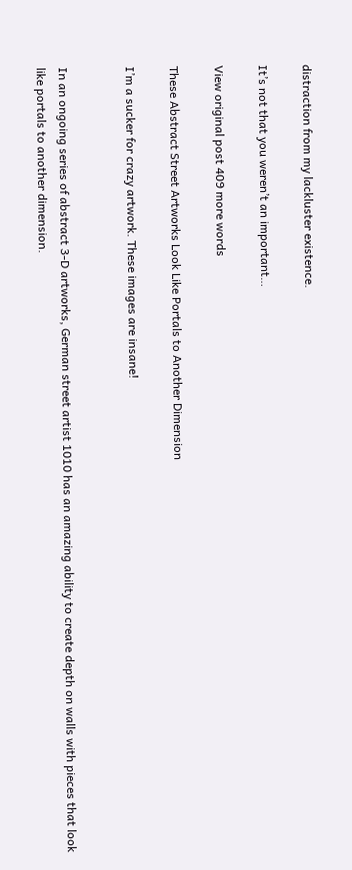distraction from my lackluster existence.

It’s not that you weren’t an important…

View original post 409 more words

These Abstract Street Artworks Look Like Portals to Another Dimension

I’m a sucker for crazy artwork. These images are insane!


In an ongoing series of abstract 3-D artworks, German street artist 1010 has an amazing ability to create depth on walls with pieces that look like portals to another dimension.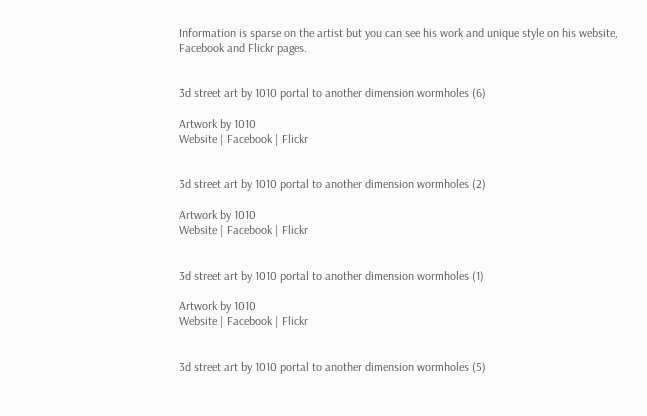Information is sparse on the artist but you can see his work and unique style on his website, Facebook and Flickr pages.


3d street art by 1010 portal to another dimension wormholes (6)

Artwork by 1010
Website | Facebook | Flickr


3d street art by 1010 portal to another dimension wormholes (2)

Artwork by 1010
Website | Facebook | Flickr


3d street art by 1010 portal to another dimension wormholes (1)

Artwork by 1010
Website | Facebook | Flickr


3d street art by 1010 portal to another dimension wormholes (5)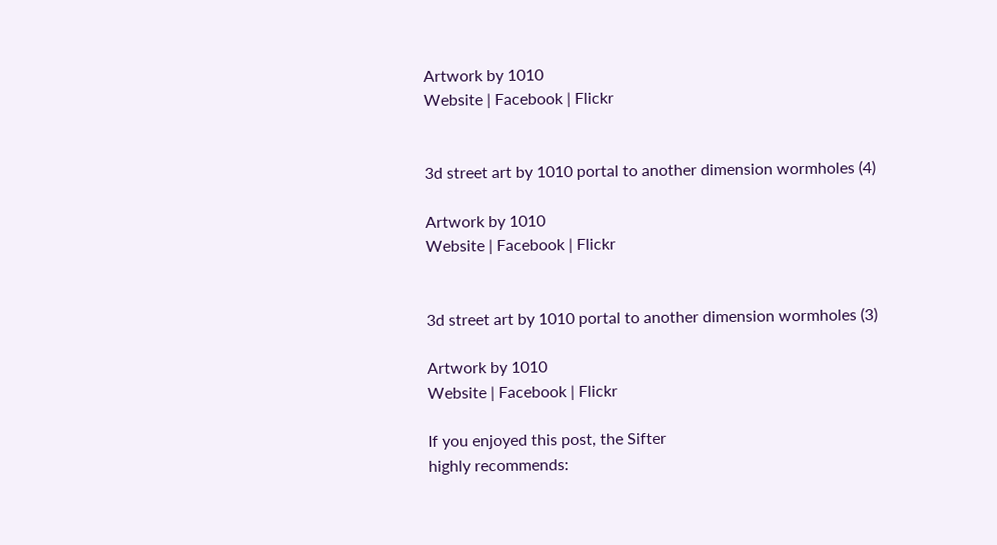Artwork by 1010
Website | Facebook | Flickr


3d street art by 1010 portal to another dimension wormholes (4)

Artwork by 1010
Website | Facebook | Flickr


3d street art by 1010 portal to another dimension wormholes (3)

Artwork by 1010
Website | Facebook | Flickr

If you enjoyed this post, the Sifter
highly recommends: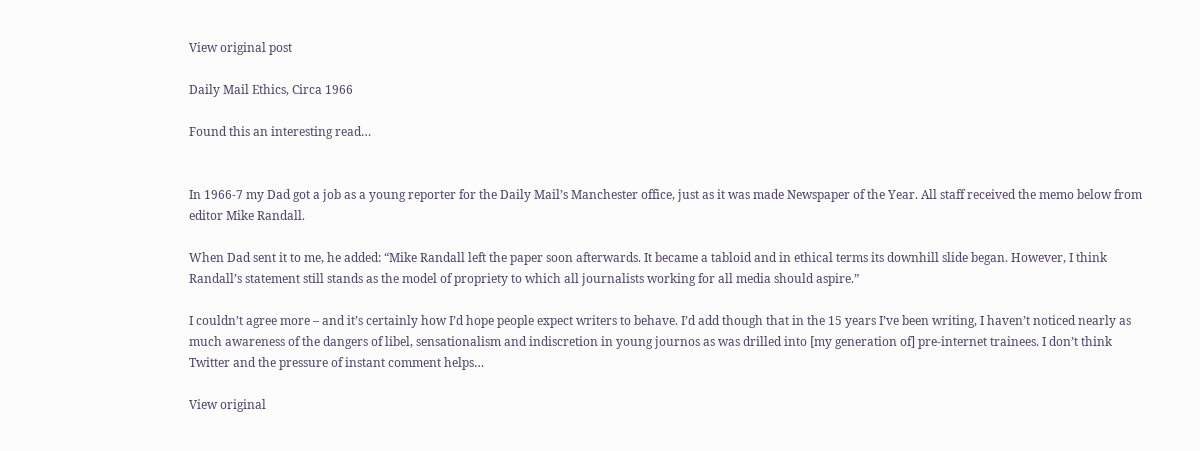View original post

Daily Mail Ethics, Circa 1966

Found this an interesting read…


In 1966-7 my Dad got a job as a young reporter for the Daily Mail’s Manchester office, just as it was made Newspaper of the Year. All staff received the memo below from editor Mike Randall.

When Dad sent it to me, he added: “Mike Randall left the paper soon afterwards. It became a tabloid and in ethical terms its downhill slide began. However, I think Randall’s statement still stands as the model of propriety to which all journalists working for all media should aspire.”

I couldn’t agree more – and it’s certainly how I’d hope people expect writers to behave. I’d add though that in the 15 years I’ve been writing, I haven’t noticed nearly as much awareness of the dangers of libel, sensationalism and indiscretion in young journos as was drilled into [my generation of] pre-internet trainees. I don’t think Twitter and the pressure of instant comment helps…

View original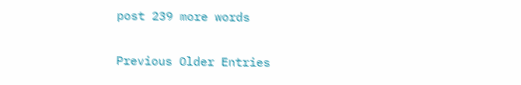post 239 more words

Previous Older Entries